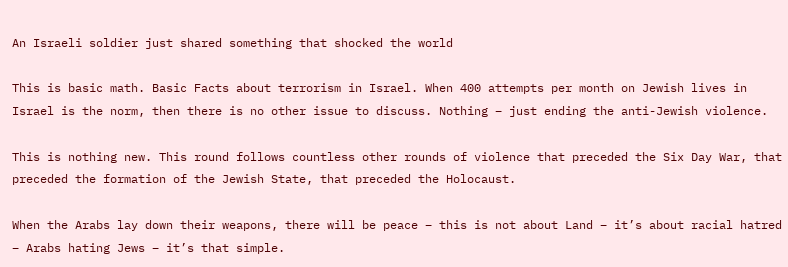An Israeli soldier just shared something that shocked the world

This is basic math. Basic Facts about terrorism in Israel. When 400 attempts per month on Jewish lives in Israel is the norm, then there is no other issue to discuss. Nothing – just ending the anti-Jewish violence.

This is nothing new. This round follows countless other rounds of violence that preceded the Six Day War, that preceded the formation of the Jewish State, that preceded the Holocaust.

When the Arabs lay down their weapons, there will be peace – this is not about Land – it’s about racial hatred – Arabs hating Jews – it’s that simple.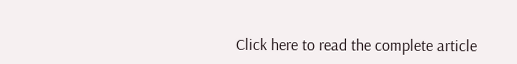Click here to read the complete article